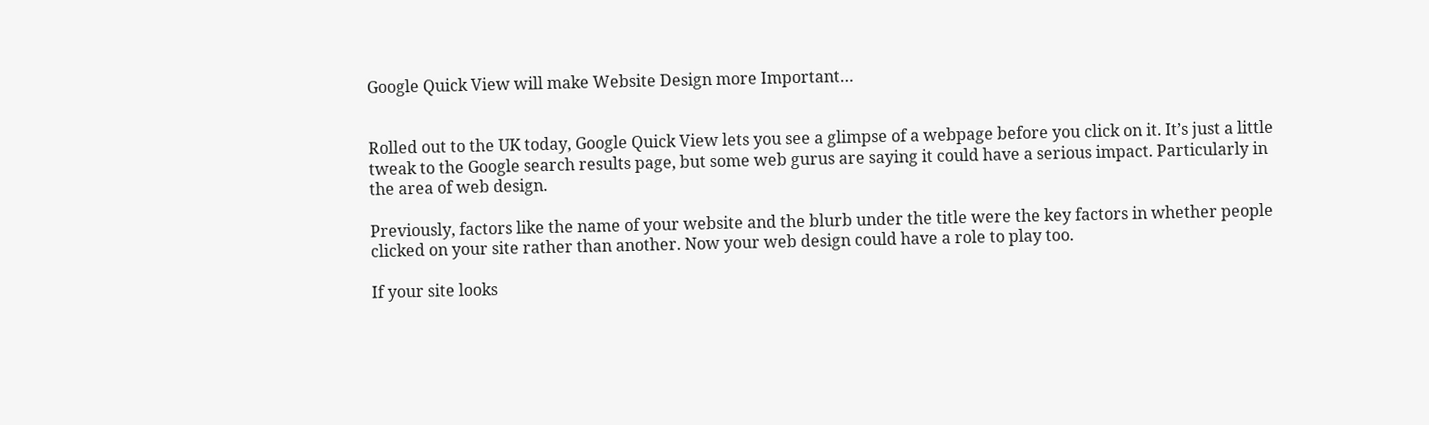Google Quick View will make Website Design more Important…


Rolled out to the UK today, Google Quick View lets you see a glimpse of a webpage before you click on it. It’s just a little tweak to the Google search results page, but some web gurus are saying it could have a serious impact. Particularly in the area of web design.

Previously, factors like the name of your website and the blurb under the title were the key factors in whether people clicked on your site rather than another. Now your web design could have a role to play too.

If your site looks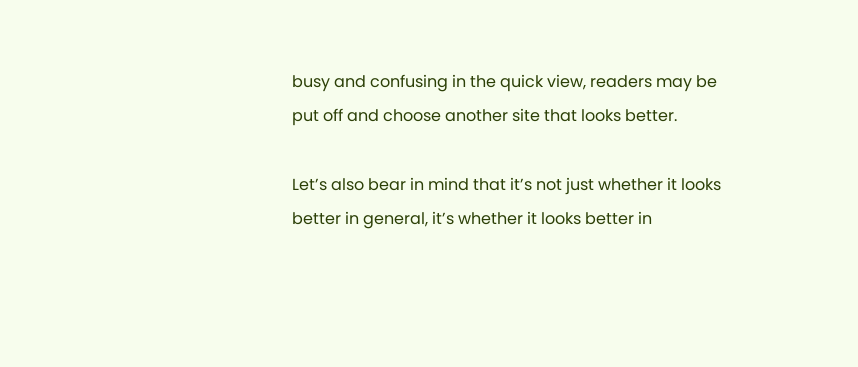busy and confusing in the quick view, readers may be put off and choose another site that looks better.

Let’s also bear in mind that it’s not just whether it looks better in general, it’s whether it looks better in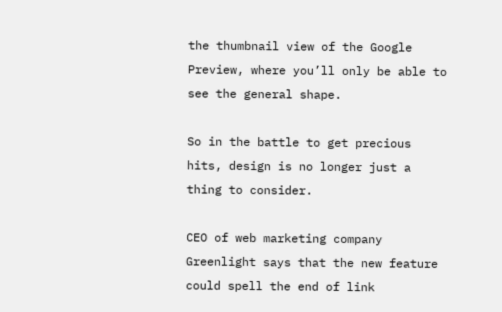the thumbnail view of the Google Preview, where you’ll only be able to see the general shape.

So in the battle to get precious hits, design is no longer just a thing to consider.

CEO of web marketing company Greenlight says that the new feature could spell the end of link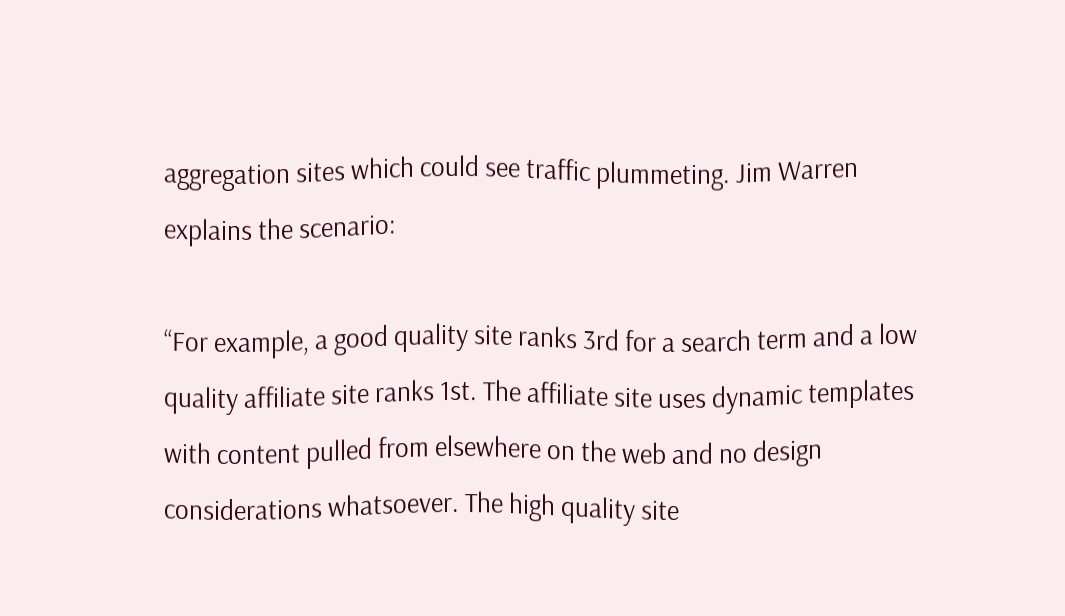aggregation sites which could see traffic plummeting. Jim Warren explains the scenario:

“For example, a good quality site ranks 3rd for a search term and a low quality affiliate site ranks 1st. The affiliate site uses dynamic templates with content pulled from elsewhere on the web and no design considerations whatsoever. The high quality site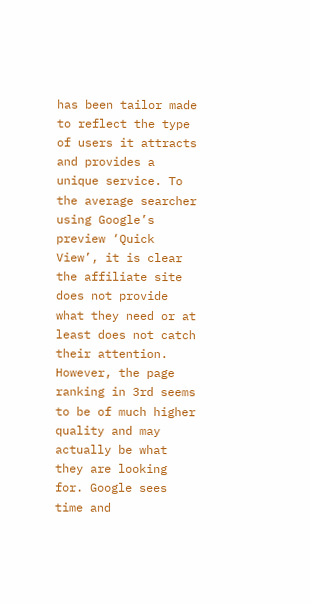has been tailor made to reflect the type of users it attracts and provides a unique service. To the average searcher using Google’s preview ‘Quick View’, it is clear the affiliate site does not provide what they need or at least does not catch their attention. However, the page ranking in 3rd seems to be of much higher quality and may actually be what they are looking for. Google sees time and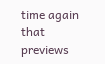time again that previews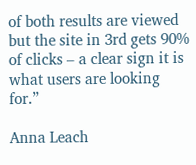of both results are viewed but the site in 3rd gets 90% of clicks – a clear sign it is what users are looking for.”

Anna Leach